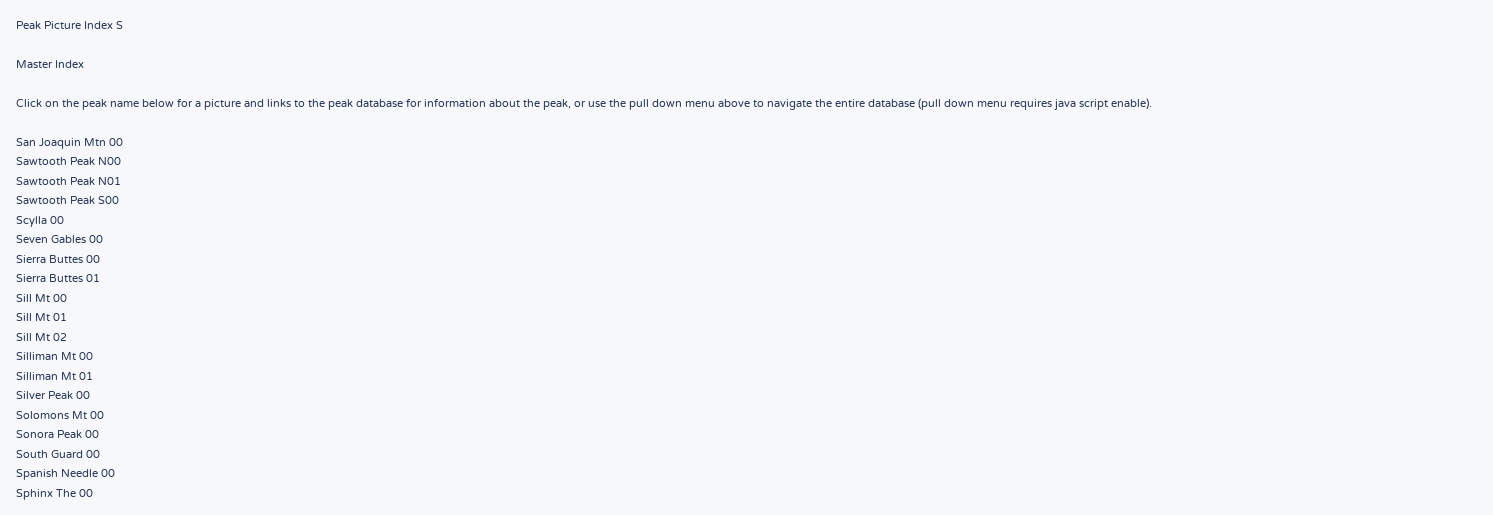Peak Picture Index S

Master Index

Click on the peak name below for a picture and links to the peak database for information about the peak, or use the pull down menu above to navigate the entire database (pull down menu requires java script enable).

San Joaquin Mtn 00
Sawtooth Peak N00
Sawtooth Peak N01
Sawtooth Peak S00
Scylla 00
Seven Gables 00
Sierra Buttes 00
Sierra Buttes 01
Sill Mt 00
Sill Mt 01
Sill Mt 02
Silliman Mt 00
Silliman Mt 01
Silver Peak 00
Solomons Mt 00
Sonora Peak 00
South Guard 00
Spanish Needle 00
Sphinx The 00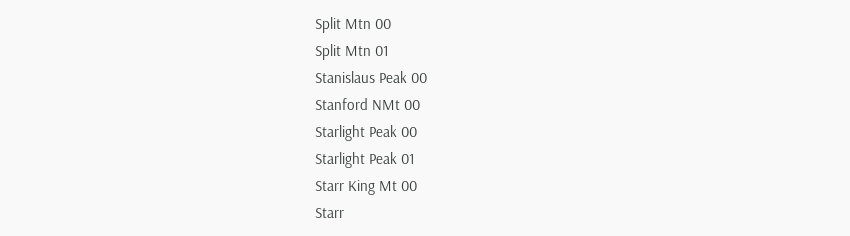Split Mtn 00
Split Mtn 01
Stanislaus Peak 00
Stanford NMt 00
Starlight Peak 00
Starlight Peak 01
Starr King Mt 00
Starr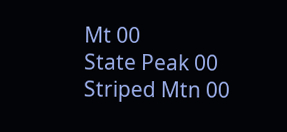Mt 00
State Peak 00
Striped Mtn 00